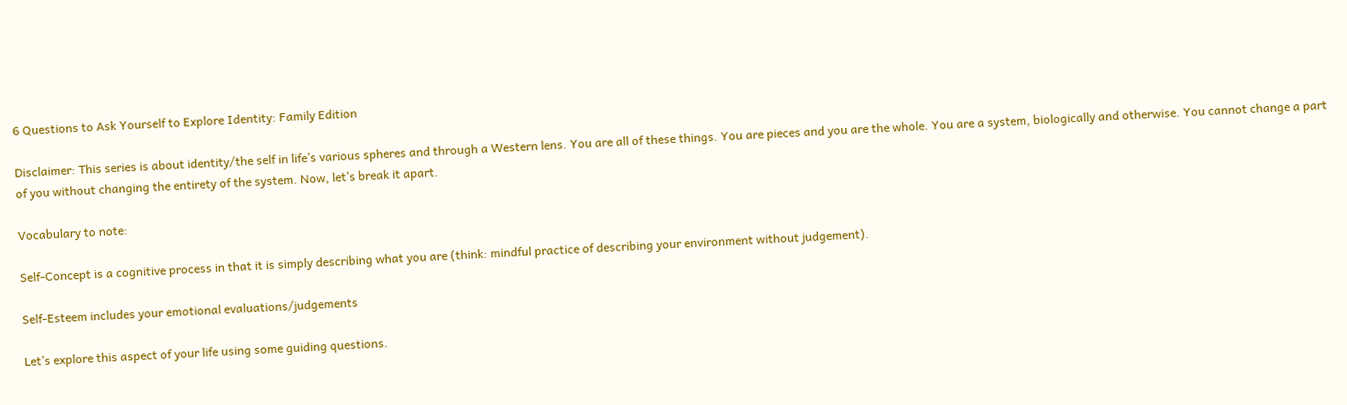6 Questions to Ask Yourself to Explore Identity: Family Edition

Disclaimer: This series is about identity/the self in life’s various spheres and through a Western lens. You are all of these things. You are pieces and you are the whole. You are a system, biologically and otherwise. You cannot change a part of you without changing the entirety of the system. Now, let’s break it apart.

Vocabulary to note:

Self-Concept is a cognitive process in that it is simply describing what you are (think: mindful practice of describing your environment without judgement).

Self-Esteem includes your emotional evaluations/judgements

Let’s explore this aspect of your life using some guiding questions.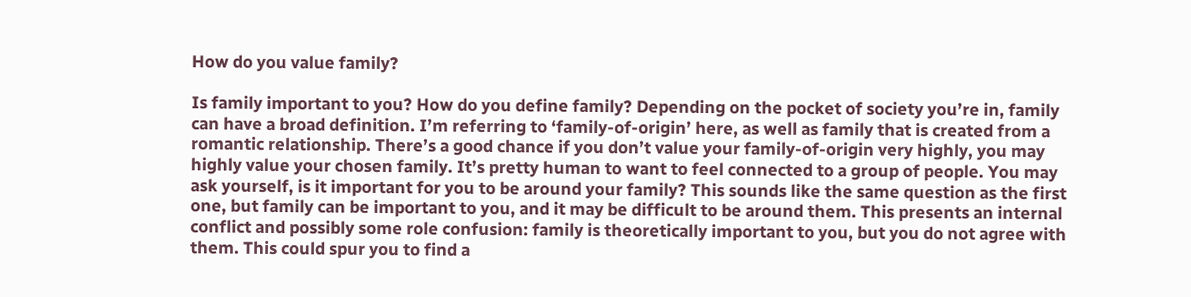How do you value family?

Is family important to you? How do you define family? Depending on the pocket of society you’re in, family can have a broad definition. I’m referring to ‘family-of-origin’ here, as well as family that is created from a romantic relationship. There’s a good chance if you don’t value your family-of-origin very highly, you may highly value your chosen family. It’s pretty human to want to feel connected to a group of people. You may ask yourself, is it important for you to be around your family? This sounds like the same question as the first one, but family can be important to you, and it may be difficult to be around them. This presents an internal conflict and possibly some role confusion: family is theoretically important to you, but you do not agree with them. This could spur you to find a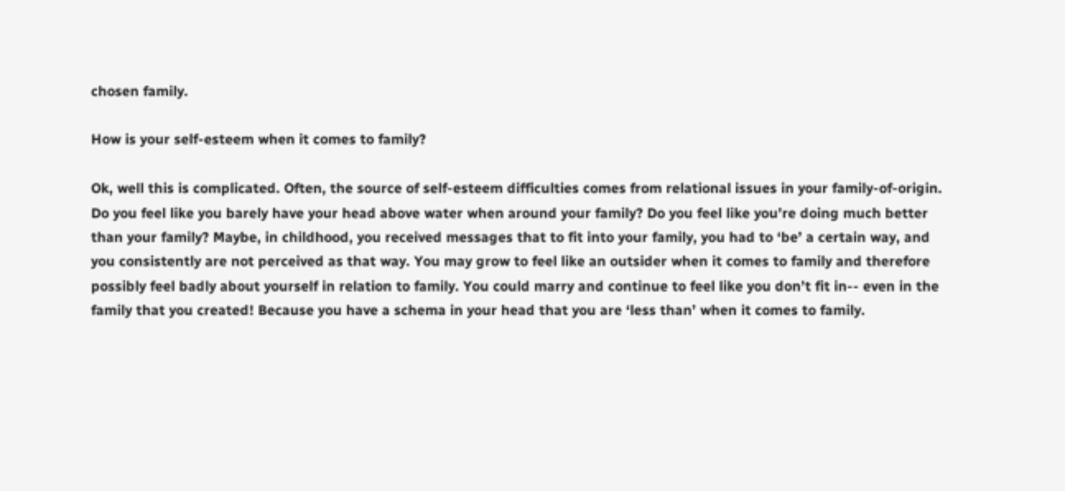chosen family.

How is your self-esteem when it comes to family?

Ok, well this is complicated. Often, the source of self-esteem difficulties comes from relational issues in your family-of-origin. Do you feel like you barely have your head above water when around your family? Do you feel like you’re doing much better than your family? Maybe, in childhood, you received messages that to fit into your family, you had to ‘be’ a certain way, and you consistently are not perceived as that way. You may grow to feel like an outsider when it comes to family and therefore possibly feel badly about yourself in relation to family. You could marry and continue to feel like you don’t fit in-- even in the family that you created! Because you have a schema in your head that you are ‘less than’ when it comes to family.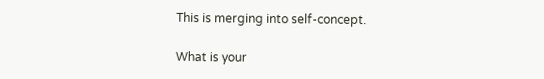This is merging into self-concept.

What is your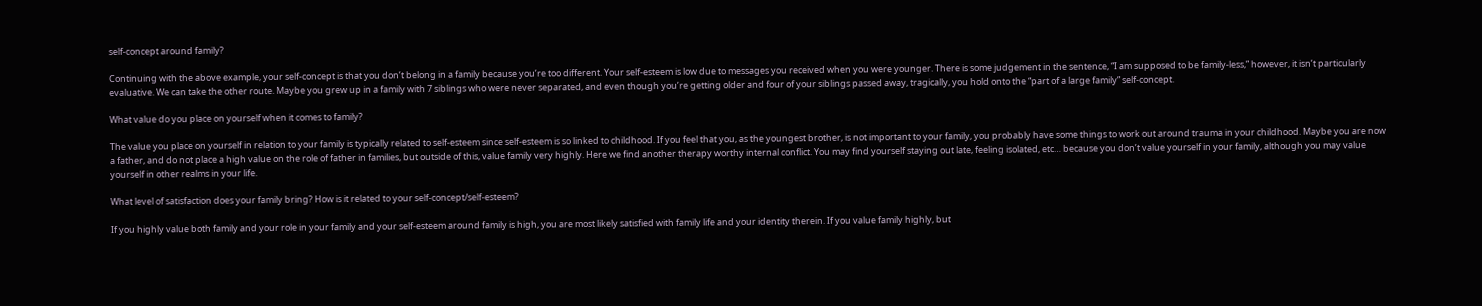self-concept around family?

Continuing with the above example, your self-concept is that you don’t belong in a family because you’re too different. Your self-esteem is low due to messages you received when you were younger. There is some judgement in the sentence, “I am supposed to be family-less,” however, it isn’t particularly evaluative. We can take the other route. Maybe you grew up in a family with 7 siblings who were never separated, and even though you’re getting older and four of your siblings passed away, tragically, you hold onto the “part of a large family” self-concept.

What value do you place on yourself when it comes to family?

The value you place on yourself in relation to your family is typically related to self-esteem since self-esteem is so linked to childhood. If you feel that you, as the youngest brother, is not important to your family, you probably have some things to work out around trauma in your childhood. Maybe you are now a father, and do not place a high value on the role of father in families, but outside of this, value family very highly. Here we find another therapy worthy internal conflict. You may find yourself staying out late, feeling isolated, etc… because you don’t value yourself in your family, although you may value yourself in other realms in your life.

What level of satisfaction does your family bring? How is it related to your self-concept/self-esteem?

If you highly value both family and your role in your family and your self-esteem around family is high, you are most likely satisfied with family life and your identity therein. If you value family highly, but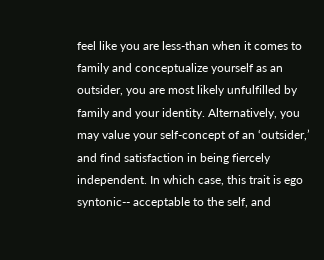feel like you are less-than when it comes to family and conceptualize yourself as an outsider, you are most likely unfulfilled by family and your identity. Alternatively, you may value your self-concept of an ‘outsider,’ and find satisfaction in being fiercely independent. In which case, this trait is ego syntonic-- acceptable to the self, and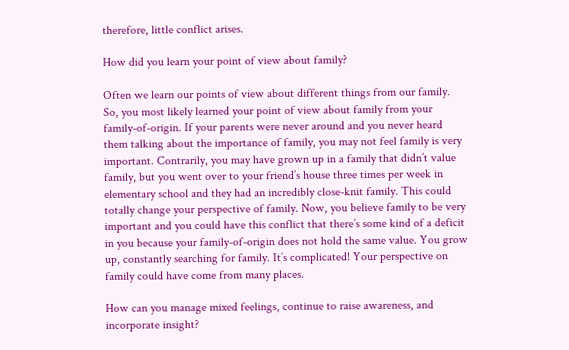therefore, little conflict arises.

How did you learn your point of view about family?

Often we learn our points of view about different things from our family. So, you most likely learned your point of view about family from your family-of-origin. If your parents were never around and you never heard them talking about the importance of family, you may not feel family is very important. Contrarily, you may have grown up in a family that didn’t value family, but you went over to your friend’s house three times per week in elementary school and they had an incredibly close-knit family. This could totally change your perspective of family. Now, you believe family to be very important and you could have this conflict that there’s some kind of a deficit in you because your family-of-origin does not hold the same value. You grow up, constantly searching for family. It’s complicated! Your perspective on family could have come from many places.

How can you manage mixed feelings, continue to raise awareness, and incorporate insight?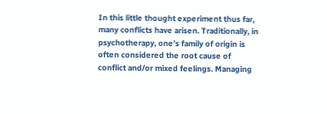In this little thought experiment thus far, many conflicts have arisen. Traditionally, in psychotherapy, one’s family of origin is often considered the root cause of conflict and/or mixed feelings. Managing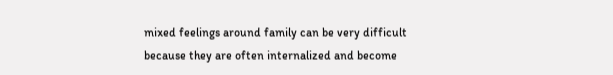mixed feelings around family can be very difficult because they are often internalized and become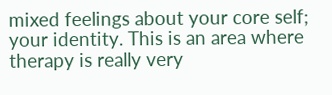mixed feelings about your core self; your identity. This is an area where therapy is really very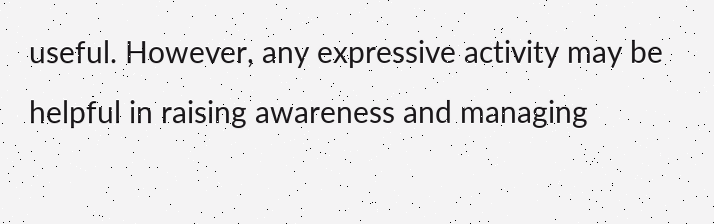useful. However, any expressive activity may be helpful in raising awareness and managing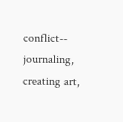conflict-- journaling, creating art,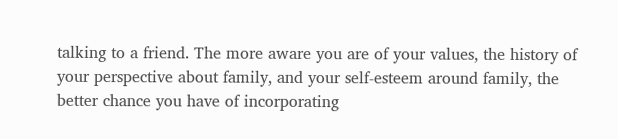talking to a friend. The more aware you are of your values, the history of your perspective about family, and your self-esteem around family, the better chance you have of incorporating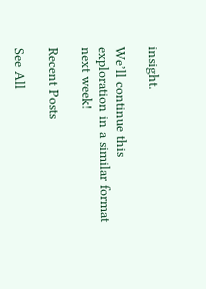insight.

We’ll continue this exploration in a similar format next week!

Recent Posts

See All